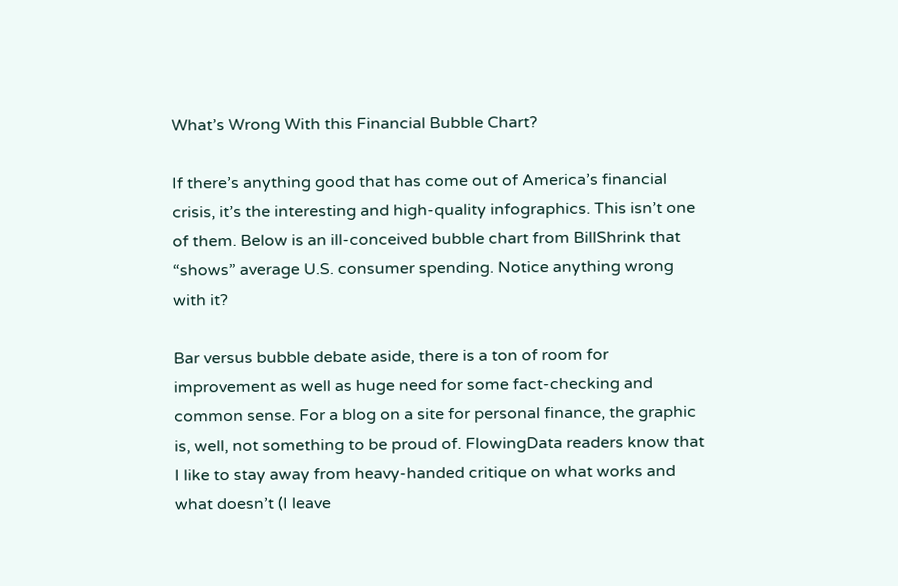What’s Wrong With this Financial Bubble Chart?

If there’s anything good that has come out of America’s financial crisis, it’s the interesting and high-quality infographics. This isn’t one of them. Below is an ill-conceived bubble chart from BillShrink that “shows” average U.S. consumer spending. Notice anything wrong with it?

Bar versus bubble debate aside, there is a ton of room for improvement as well as huge need for some fact-checking and common sense. For a blog on a site for personal finance, the graphic is, well, not something to be proud of. FlowingData readers know that I like to stay away from heavy-handed critique on what works and what doesn’t (I leave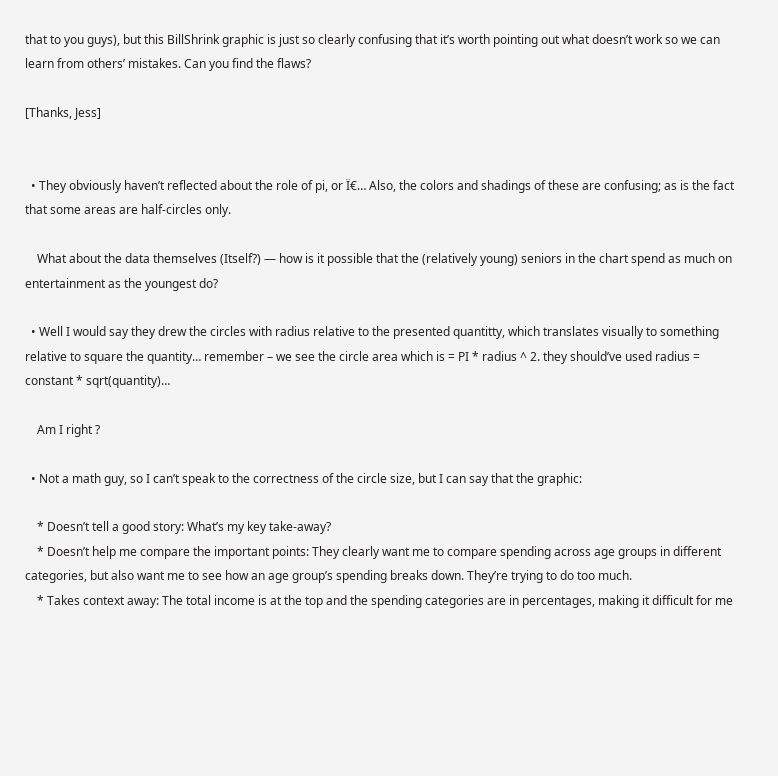that to you guys), but this BillShrink graphic is just so clearly confusing that it’s worth pointing out what doesn’t work so we can learn from others’ mistakes. Can you find the flaws?

[Thanks, Jess]


  • They obviously haven’t reflected about the role of pi, or Ï€… Also, the colors and shadings of these are confusing; as is the fact that some areas are half-circles only.

    What about the data themselves (Itself?) — how is it possible that the (relatively young) seniors in the chart spend as much on entertainment as the youngest do?

  • Well I would say they drew the circles with radius relative to the presented quantitty, which translates visually to something relative to square the quantity… remember – we see the circle area which is = PI * radius ^ 2. they should’ve used radius = constant * sqrt(quantity)…

    Am I right ?

  • Not a math guy, so I can’t speak to the correctness of the circle size, but I can say that the graphic:

    * Doesn’t tell a good story: What’s my key take-away?
    * Doesn’t help me compare the important points: They clearly want me to compare spending across age groups in different categories, but also want me to see how an age group’s spending breaks down. They’re trying to do too much.
    * Takes context away: The total income is at the top and the spending categories are in percentages, making it difficult for me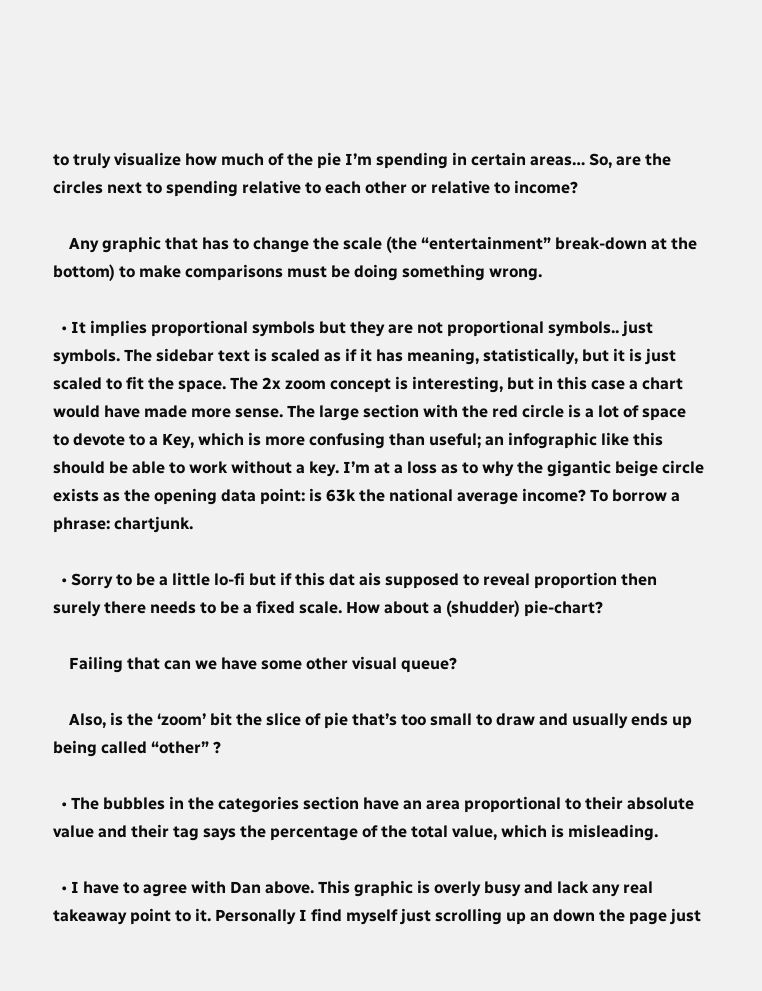to truly visualize how much of the pie I’m spending in certain areas… So, are the circles next to spending relative to each other or relative to income?

    Any graphic that has to change the scale (the “entertainment” break-down at the bottom) to make comparisons must be doing something wrong.

  • It implies proportional symbols but they are not proportional symbols.. just symbols. The sidebar text is scaled as if it has meaning, statistically, but it is just scaled to fit the space. The 2x zoom concept is interesting, but in this case a chart would have made more sense. The large section with the red circle is a lot of space to devote to a Key, which is more confusing than useful; an infographic like this should be able to work without a key. I’m at a loss as to why the gigantic beige circle exists as the opening data point: is 63k the national average income? To borrow a phrase: chartjunk.

  • Sorry to be a little lo-fi but if this dat ais supposed to reveal proportion then surely there needs to be a fixed scale. How about a (shudder) pie-chart?

    Failing that can we have some other visual queue?

    Also, is the ‘zoom’ bit the slice of pie that’s too small to draw and usually ends up being called “other” ?

  • The bubbles in the categories section have an area proportional to their absolute value and their tag says the percentage of the total value, which is misleading.

  • I have to agree with Dan above. This graphic is overly busy and lack any real takeaway point to it. Personally I find myself just scrolling up an down the page just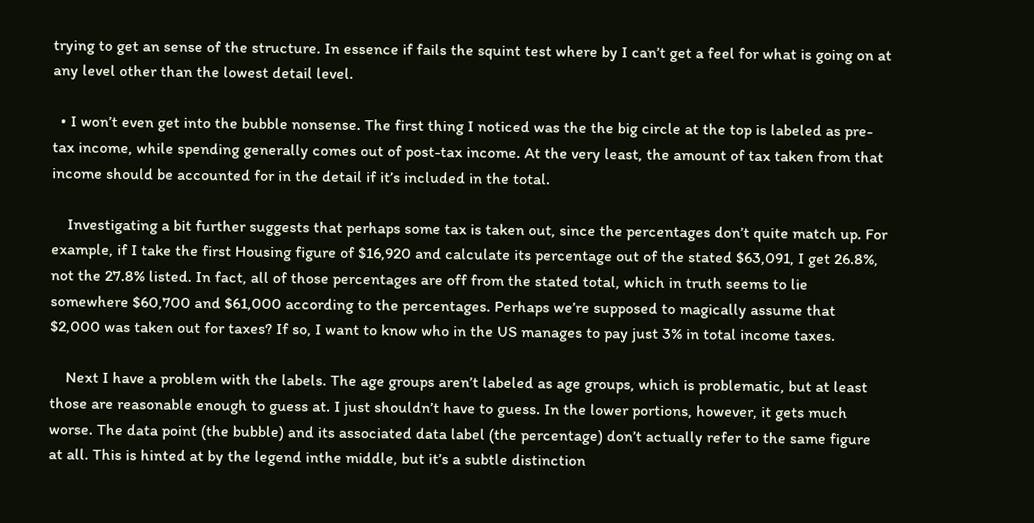trying to get an sense of the structure. In essence if fails the squint test where by I can’t get a feel for what is going on at any level other than the lowest detail level.

  • I won’t even get into the bubble nonsense. The first thing I noticed was the the big circle at the top is labeled as pre-tax income, while spending generally comes out of post-tax income. At the very least, the amount of tax taken from that income should be accounted for in the detail if it’s included in the total.

    Investigating a bit further suggests that perhaps some tax is taken out, since the percentages don’t quite match up. For example, if I take the first Housing figure of $16,920 and calculate its percentage out of the stated $63,091, I get 26.8%, not the 27.8% listed. In fact, all of those percentages are off from the stated total, which in truth seems to lie somewhere $60,700 and $61,000 according to the percentages. Perhaps we’re supposed to magically assume that $2,000 was taken out for taxes? If so, I want to know who in the US manages to pay just 3% in total income taxes.

    Next I have a problem with the labels. The age groups aren’t labeled as age groups, which is problematic, but at least those are reasonable enough to guess at. I just shouldn’t have to guess. In the lower portions, however, it gets much worse. The data point (the bubble) and its associated data label (the percentage) don’t actually refer to the same figure at all. This is hinted at by the legend inthe middle, but it’s a subtle distinction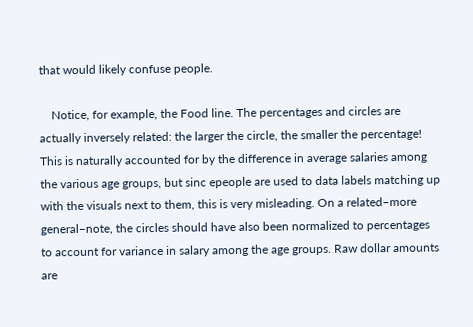that would likely confuse people.

    Notice, for example, the Food line. The percentages and circles are actually inversely related: the larger the circle, the smaller the percentage! This is naturally accounted for by the difference in average salaries among the various age groups, but sinc epeople are used to data labels matching up with the visuals next to them, this is very misleading. On a related–more general–note, the circles should have also been normalized to percentages to account for variance in salary among the age groups. Raw dollar amounts are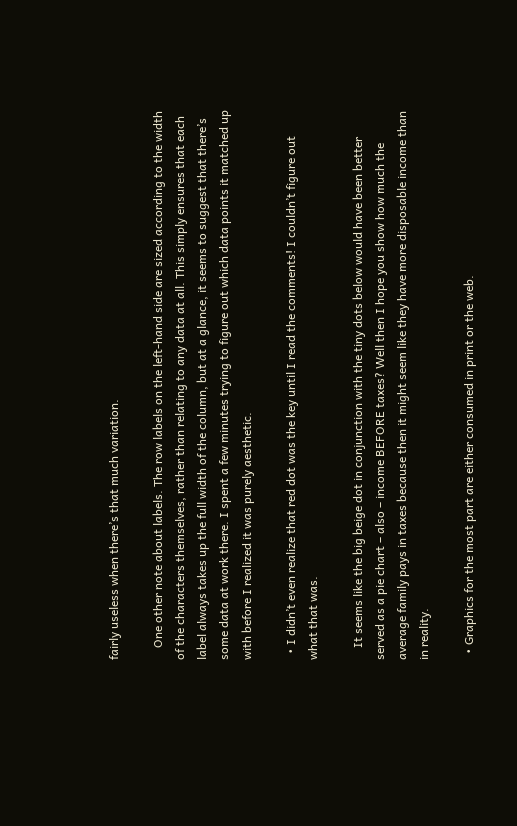fairly useless when there’s that much variation.

    One other note about labels. The row labels on the left-hand side are sized according to the width of the characters themselves, rather than relating to any data at all. This simply ensures that each label always takes up the full width of the column, but at a glance, it seems to suggest that there’s some data at work there. I spent a few minutes trying to figure out which data points it matched up with before I realized it was purely aesthetic.

  • I didn’t even realize that red dot was the key until I read the comments! I couldn’t figure out what that was.

    It seems like the big beige dot in conjunction with the tiny dots below would have been better served as a pie chart – also – income BEFORE taxes? Well then I hope you show how much the average family pays in taxes because then it might seem like they have more disposable income than in reality.

  • Graphics for the most part are either consumed in print or the web.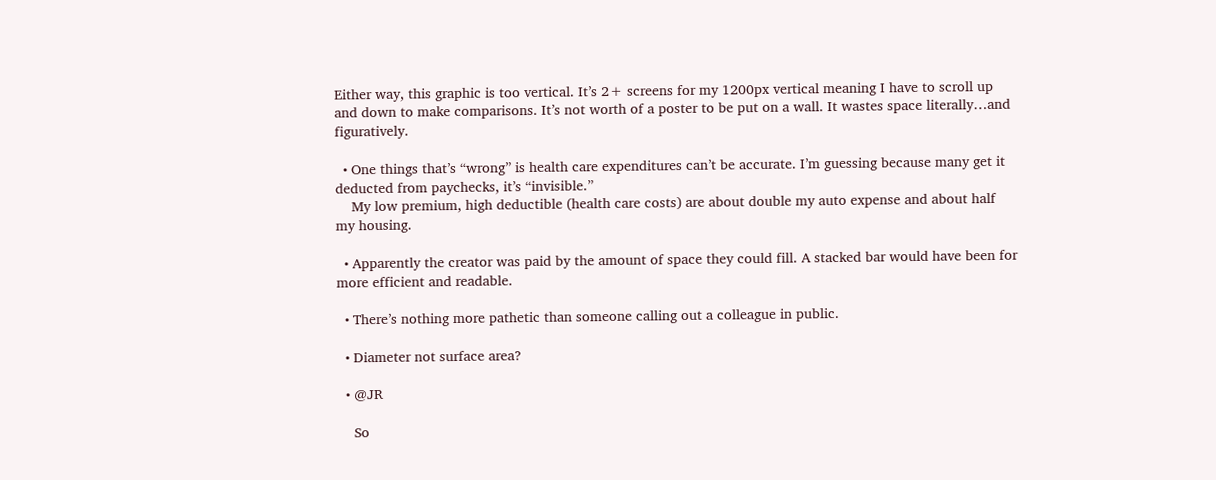Either way, this graphic is too vertical. It’s 2+ screens for my 1200px vertical meaning I have to scroll up and down to make comparisons. It’s not worth of a poster to be put on a wall. It wastes space literally…and figuratively.

  • One things that’s “wrong” is health care expenditures can’t be accurate. I’m guessing because many get it deducted from paychecks, it’s “invisible.”
    My low premium, high deductible (health care costs) are about double my auto expense and about half my housing.

  • Apparently the creator was paid by the amount of space they could fill. A stacked bar would have been for more efficient and readable.

  • There’s nothing more pathetic than someone calling out a colleague in public.

  • Diameter not surface area?

  • @JR

    So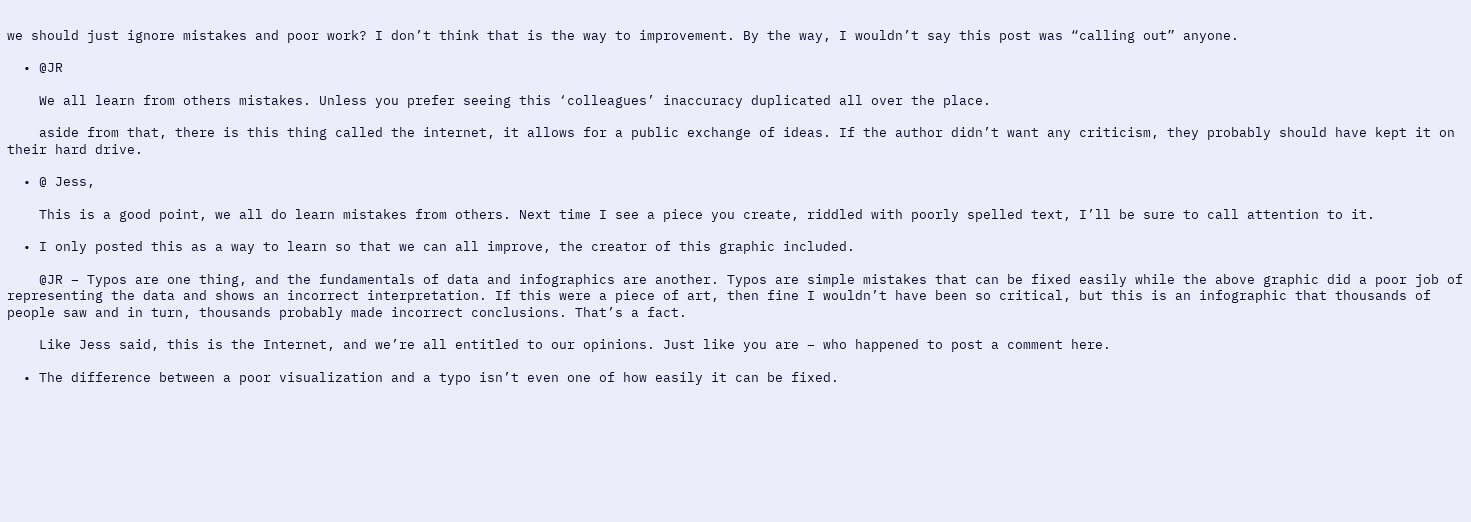we should just ignore mistakes and poor work? I don’t think that is the way to improvement. By the way, I wouldn’t say this post was “calling out” anyone.

  • @JR

    We all learn from others mistakes. Unless you prefer seeing this ‘colleagues’ inaccuracy duplicated all over the place.

    aside from that, there is this thing called the internet, it allows for a public exchange of ideas. If the author didn’t want any criticism, they probably should have kept it on their hard drive.

  • @ Jess,

    This is a good point, we all do learn mistakes from others. Next time I see a piece you create, riddled with poorly spelled text, I’ll be sure to call attention to it.

  • I only posted this as a way to learn so that we can all improve, the creator of this graphic included.

    @JR – Typos are one thing, and the fundamentals of data and infographics are another. Typos are simple mistakes that can be fixed easily while the above graphic did a poor job of representing the data and shows an incorrect interpretation. If this were a piece of art, then fine I wouldn’t have been so critical, but this is an infographic that thousands of people saw and in turn, thousands probably made incorrect conclusions. That’s a fact.

    Like Jess said, this is the Internet, and we’re all entitled to our opinions. Just like you are – who happened to post a comment here.

  • The difference between a poor visualization and a typo isn’t even one of how easily it can be fixed.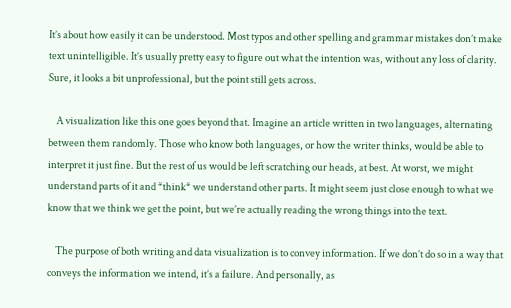It’s about how easily it can be understood. Most typos and other spelling and grammar mistakes don’t make text unintelligible. It’s usually pretty easy to figure out what the intention was, without any loss of clarity. Sure, it looks a bit unprofessional, but the point still gets across.

    A visualization like this one goes beyond that. Imagine an article written in two languages, alternating between them randomly. Those who know both languages, or how the writer thinks, would be able to interpret it just fine. But the rest of us would be left scratching our heads, at best. At worst, we might understand parts of it and *think* we understand other parts. It might seem just close enough to what we know that we think we get the point, but we’re actually reading the wrong things into the text.

    The purpose of both writing and data visualization is to convey information. If we don’t do so in a way that conveys the information we intend, it’s a failure. And personally, as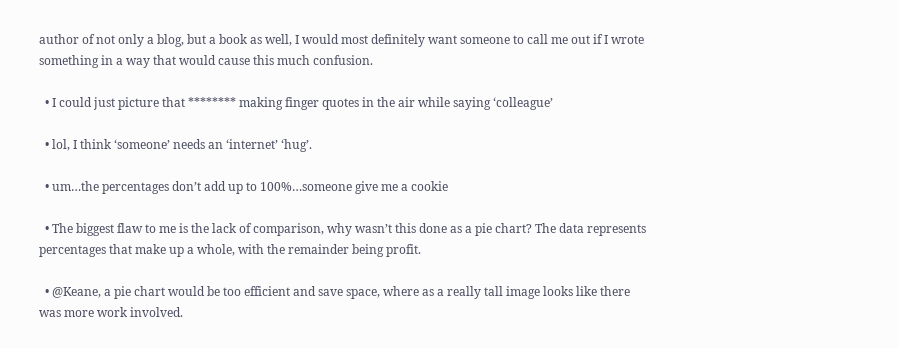author of not only a blog, but a book as well, I would most definitely want someone to call me out if I wrote something in a way that would cause this much confusion.

  • I could just picture that ******** making finger quotes in the air while saying ‘colleague’

  • lol, I think ‘someone’ needs an ‘internet’ ‘hug’.

  • um…the percentages don’t add up to 100%…someone give me a cookie

  • The biggest flaw to me is the lack of comparison, why wasn’t this done as a pie chart? The data represents percentages that make up a whole, with the remainder being profit.

  • @Keane, a pie chart would be too efficient and save space, where as a really tall image looks like there was more work involved.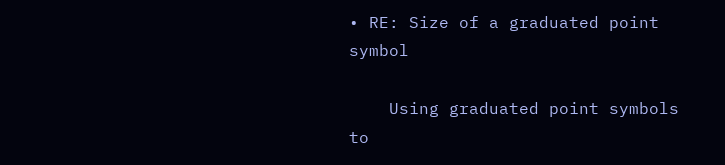• RE: Size of a graduated point symbol

    Using graduated point symbols to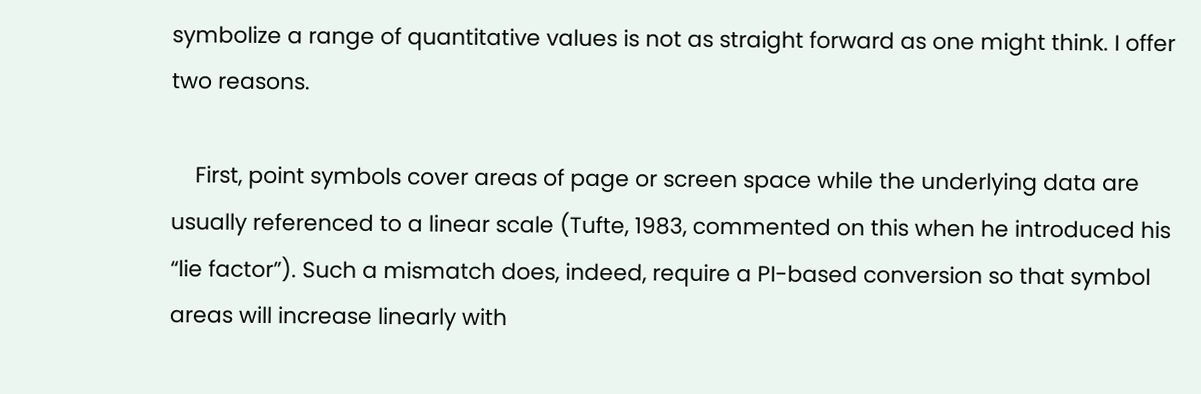symbolize a range of quantitative values is not as straight forward as one might think. I offer two reasons.

    First, point symbols cover areas of page or screen space while the underlying data are usually referenced to a linear scale (Tufte, 1983, commented on this when he introduced his “lie factor”). Such a mismatch does, indeed, require a PI-based conversion so that symbol areas will increase linearly with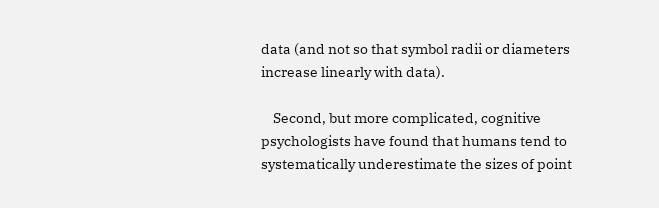data (and not so that symbol radii or diameters increase linearly with data).

    Second, but more complicated, cognitive psychologists have found that humans tend to systematically underestimate the sizes of point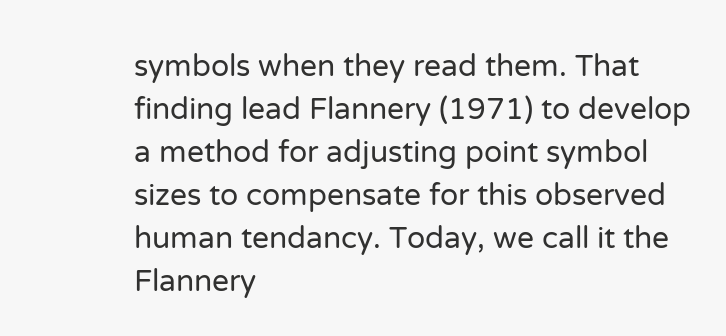symbols when they read them. That finding lead Flannery (1971) to develop a method for adjusting point symbol sizes to compensate for this observed human tendancy. Today, we call it the Flannery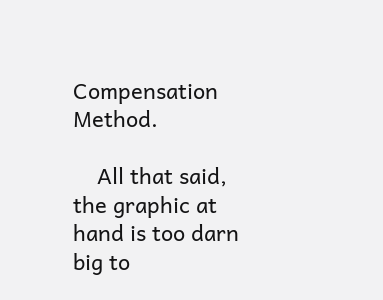Compensation Method.

    All that said, the graphic at hand is too darn big to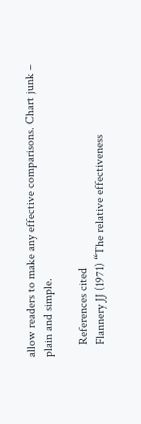allow readers to make any effective comparisons. Chart junk – plain and simple.

    References cited
    Flannery JJ (1971) “The relative effectiveness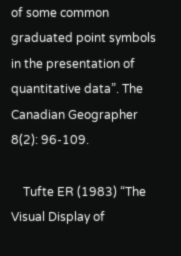of some common graduated point symbols in the presentation of quantitative data”. The Canadian Geographer 8(2): 96-109.

    Tufte ER (1983) “The Visual Display of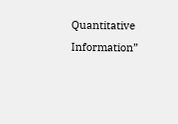Quantitative Information”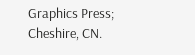Graphics Press; Cheshire, CN.